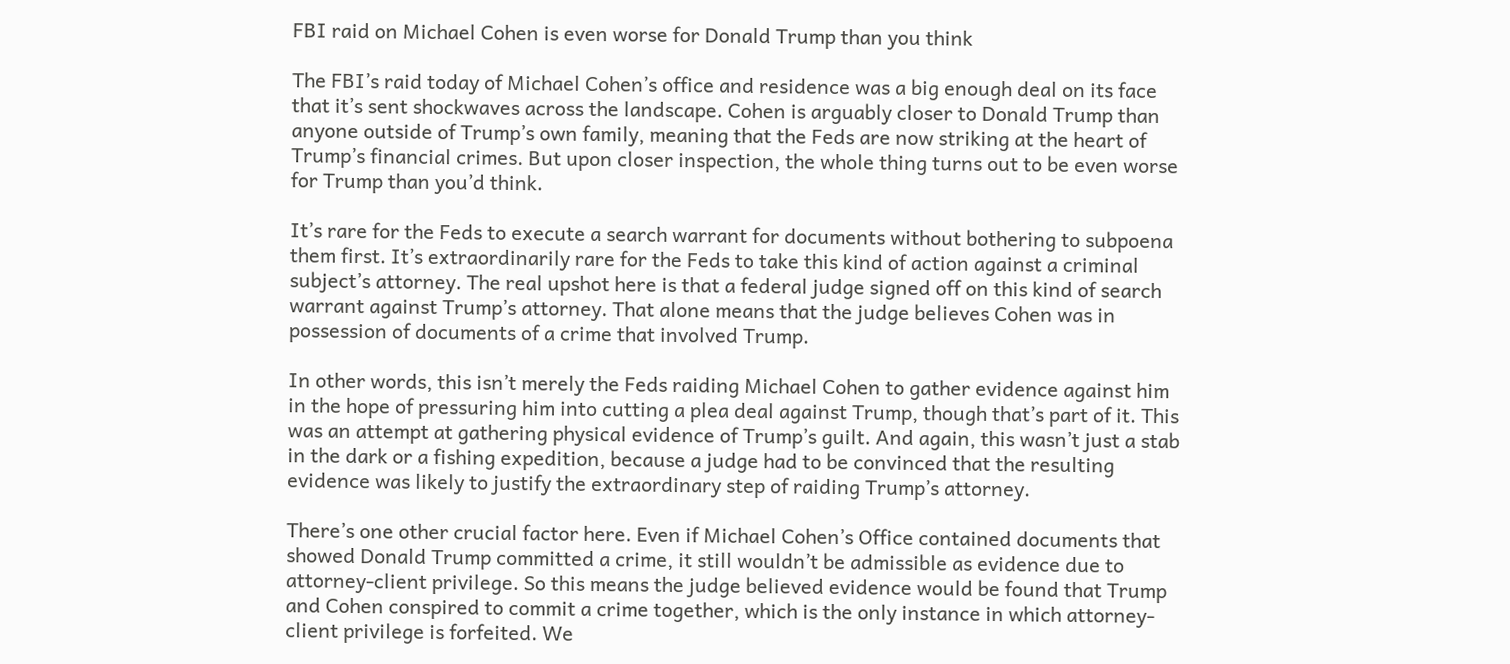FBI raid on Michael Cohen is even worse for Donald Trump than you think

The FBI’s raid today of Michael Cohen’s office and residence was a big enough deal on its face that it’s sent shockwaves across the landscape. Cohen is arguably closer to Donald Trump than anyone outside of Trump’s own family, meaning that the Feds are now striking at the heart of Trump’s financial crimes. But upon closer inspection, the whole thing turns out to be even worse for Trump than you’d think.

It’s rare for the Feds to execute a search warrant for documents without bothering to subpoena them first. It’s extraordinarily rare for the Feds to take this kind of action against a criminal subject’s attorney. The real upshot here is that a federal judge signed off on this kind of search warrant against Trump’s attorney. That alone means that the judge believes Cohen was in possession of documents of a crime that involved Trump.

In other words, this isn’t merely the Feds raiding Michael Cohen to gather evidence against him in the hope of pressuring him into cutting a plea deal against Trump, though that’s part of it. This was an attempt at gathering physical evidence of Trump’s guilt. And again, this wasn’t just a stab in the dark or a fishing expedition, because a judge had to be convinced that the resulting evidence was likely to justify the extraordinary step of raiding Trump’s attorney.

There’s one other crucial factor here. Even if Michael Cohen’s Office contained documents that showed Donald Trump committed a crime, it still wouldn’t be admissible as evidence due to attorney-client privilege. So this means the judge believed evidence would be found that Trump and Cohen conspired to commit a crime together, which is the only instance in which attorney-client privilege is forfeited. We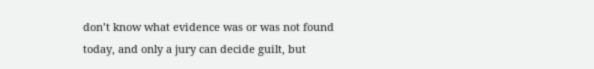don’t know what evidence was or was not found today, and only a jury can decide guilt, but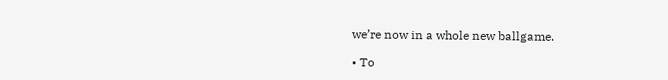we’re now in a whole new ballgame.

• To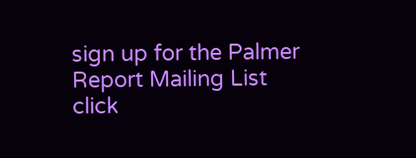sign up for the Palmer Report Mailing List click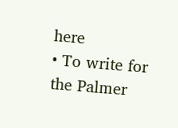here
• To write for the Palmer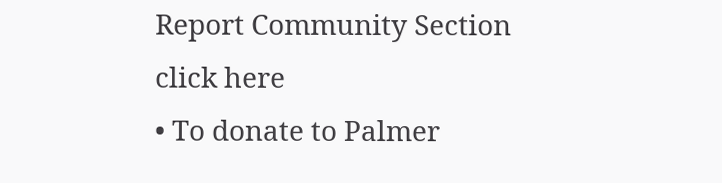Report Community Section click here
• To donate to Palmer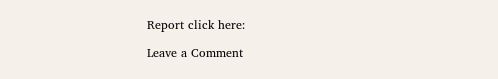Report click here:

Leave a Comment